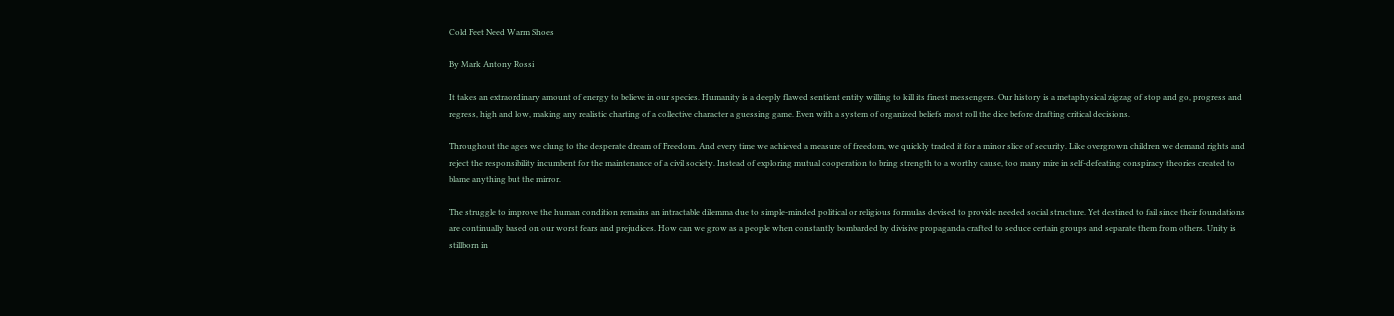Cold Feet Need Warm Shoes

By Mark Antony Rossi

It takes an extraordinary amount of energy to believe in our species. Humanity is a deeply flawed sentient entity willing to kill its finest messengers. Our history is a metaphysical zigzag of stop and go, progress and regress, high and low, making any realistic charting of a collective character a guessing game. Even with a system of organized beliefs most roll the dice before drafting critical decisions.

Throughout the ages we clung to the desperate dream of Freedom. And every time we achieved a measure of freedom, we quickly traded it for a minor slice of security. Like overgrown children we demand rights and reject the responsibility incumbent for the maintenance of a civil society. Instead of exploring mutual cooperation to bring strength to a worthy cause, too many mire in self-defeating conspiracy theories created to blame anything but the mirror.

The struggle to improve the human condition remains an intractable dilemma due to simple-minded political or religious formulas devised to provide needed social structure. Yet destined to fail since their foundations are continually based on our worst fears and prejudices. How can we grow as a people when constantly bombarded by divisive propaganda crafted to seduce certain groups and separate them from others. Unity is stillborn in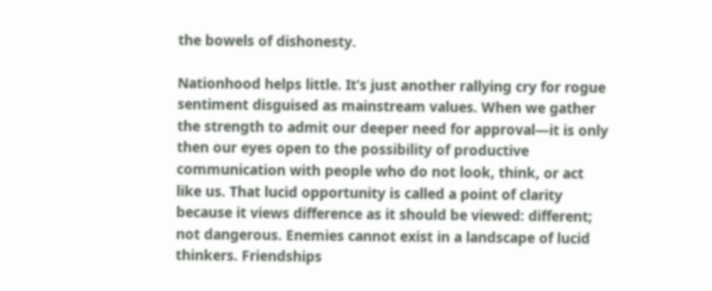the bowels of dishonesty.

Nationhood helps little. It’s just another rallying cry for rogue sentiment disguised as mainstream values. When we gather the strength to admit our deeper need for approval—it is only then our eyes open to the possibility of productive communication with people who do not look, think, or act like us. That lucid opportunity is called a point of clarity because it views difference as it should be viewed: different; not dangerous. Enemies cannot exist in a landscape of lucid thinkers. Friendships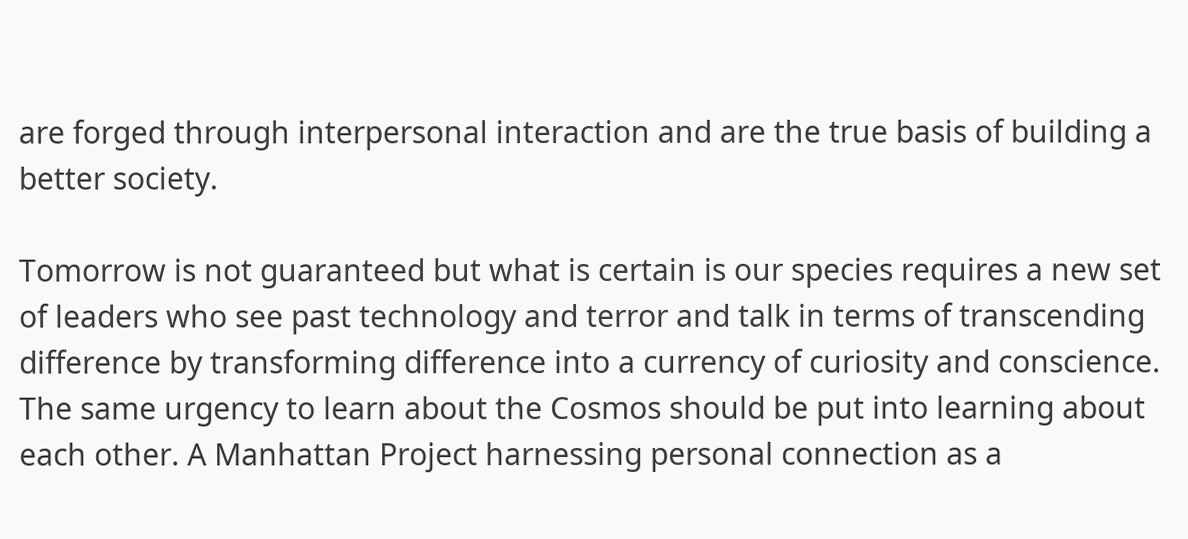are forged through interpersonal interaction and are the true basis of building a better society.

Tomorrow is not guaranteed but what is certain is our species requires a new set of leaders who see past technology and terror and talk in terms of transcending difference by transforming difference into a currency of curiosity and conscience. The same urgency to learn about the Cosmos should be put into learning about each other. A Manhattan Project harnessing personal connection as a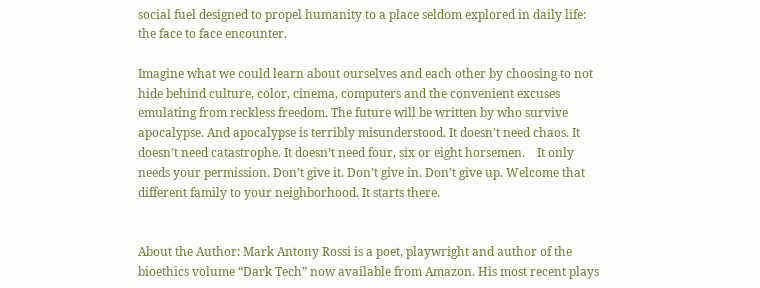social fuel designed to propel humanity to a place seldom explored in daily life: the face to face encounter.

Imagine what we could learn about ourselves and each other by choosing to not hide behind culture, color, cinema, computers and the convenient excuses emulating from reckless freedom. The future will be written by who survive apocalypse. And apocalypse is terribly misunderstood. It doesn’t need chaos. It doesn’t need catastrophe. It doesn’t need four, six or eight horsemen.    It only needs your permission. Don’t give it. Don’t give in. Don’t give up. Welcome that different family to your neighborhood. It starts there.


About the Author: Mark Antony Rossi is a poet, playwright and author of the bioethics volume “Dark Tech” now available from Amazon. His most recent plays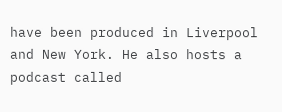have been produced in Liverpool and New York. He also hosts a podcast called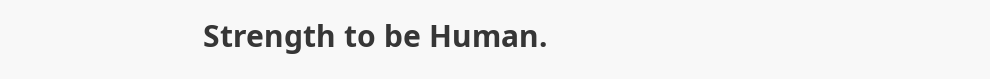Strength to be Human.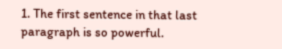1. The first sentence in that last paragraph is so powerful.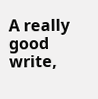A really good write,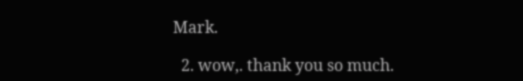Mark.

  2. wow,. thank you so much.